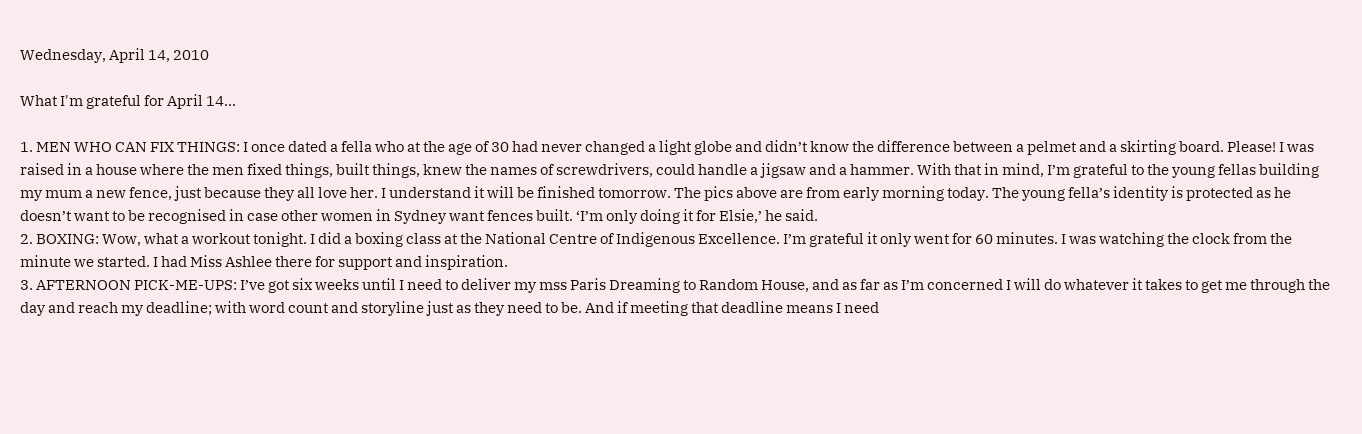Wednesday, April 14, 2010

What I'm grateful for April 14...

1. MEN WHO CAN FIX THINGS: I once dated a fella who at the age of 30 had never changed a light globe and didn’t know the difference between a pelmet and a skirting board. Please! I was raised in a house where the men fixed things, built things, knew the names of screwdrivers, could handle a jigsaw and a hammer. With that in mind, I’m grateful to the young fellas building my mum a new fence, just because they all love her. I understand it will be finished tomorrow. The pics above are from early morning today. The young fella’s identity is protected as he doesn’t want to be recognised in case other women in Sydney want fences built. ‘I’m only doing it for Elsie,’ he said.
2. BOXING: Wow, what a workout tonight. I did a boxing class at the National Centre of Indigenous Excellence. I’m grateful it only went for 60 minutes. I was watching the clock from the minute we started. I had Miss Ashlee there for support and inspiration.
3. AFTERNOON PICK-ME-UPS: I’ve got six weeks until I need to deliver my mss Paris Dreaming to Random House, and as far as I’m concerned I will do whatever it takes to get me through the day and reach my deadline; with word count and storyline just as they need to be. And if meeting that deadline means I need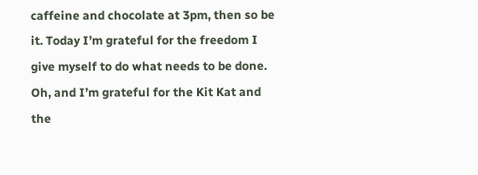caffeine and chocolate at 3pm, then so be it. Today I’m grateful for the freedom I give myself to do what needs to be done. Oh, and I’m grateful for the Kit Kat and the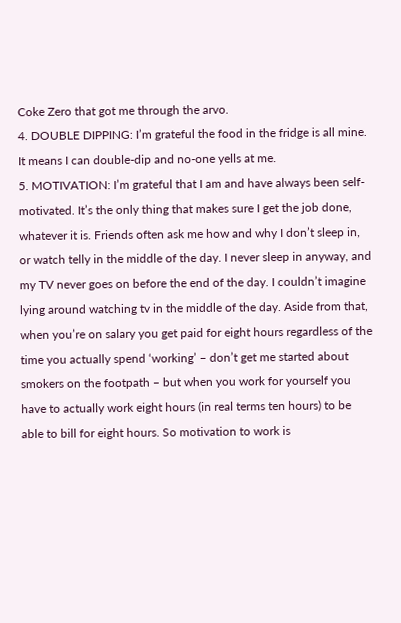Coke Zero that got me through the arvo.
4. DOUBLE DIPPING: I’m grateful the food in the fridge is all mine. It means I can double-dip and no-one yells at me.
5. MOTIVATION: I’m grateful that I am and have always been self-motivated. It’s the only thing that makes sure I get the job done, whatever it is. Friends often ask me how and why I don’t sleep in, or watch telly in the middle of the day. I never sleep in anyway, and my TV never goes on before the end of the day. I couldn’t imagine lying around watching tv in the middle of the day. Aside from that, when you’re on salary you get paid for eight hours regardless of the time you actually spend ‘working’ – don’t get me started about smokers on the footpath – but when you work for yourself you have to actually work eight hours (in real terms ten hours) to be able to bill for eight hours. So motivation to work is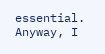essential. Anyway, I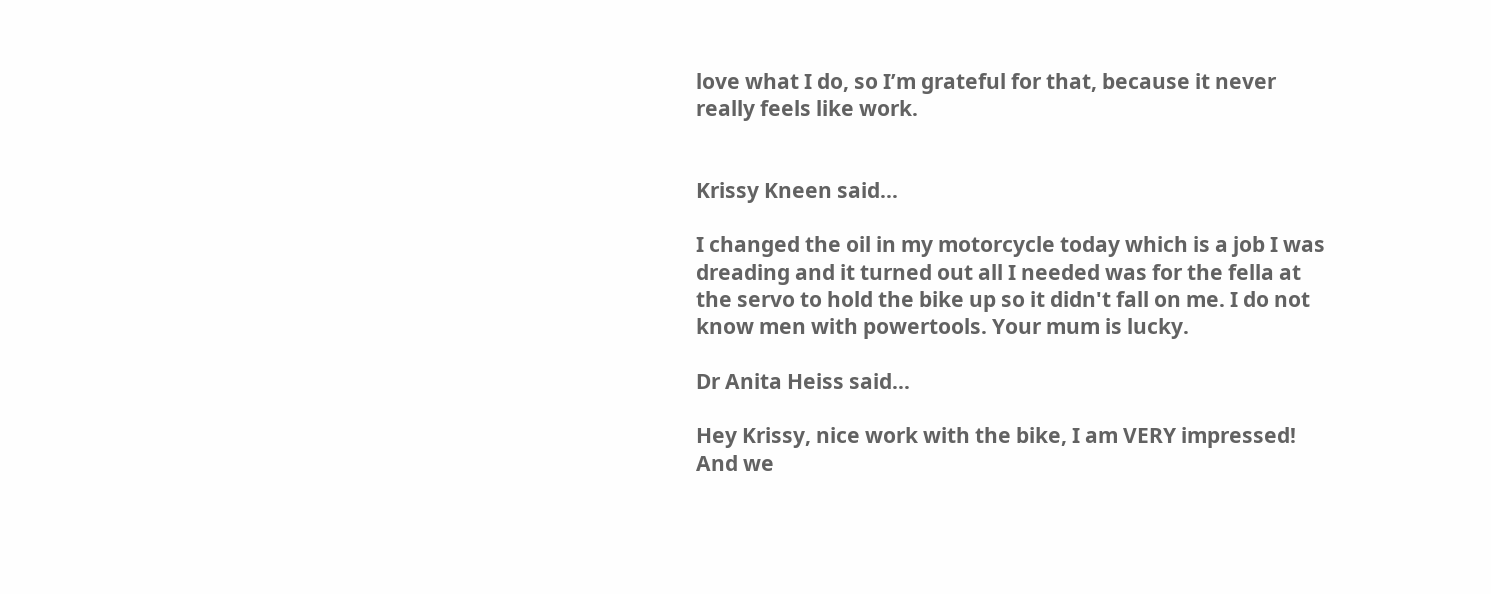love what I do, so I’m grateful for that, because it never really feels like work.


Krissy Kneen said...

I changed the oil in my motorcycle today which is a job I was dreading and it turned out all I needed was for the fella at the servo to hold the bike up so it didn't fall on me. I do not know men with powertools. Your mum is lucky.

Dr Anita Heiss said...

Hey Krissy, nice work with the bike, I am VERY impressed! And we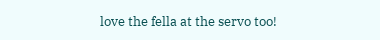love the fella at the servo too!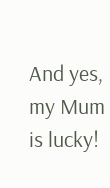And yes, my Mum is lucky!